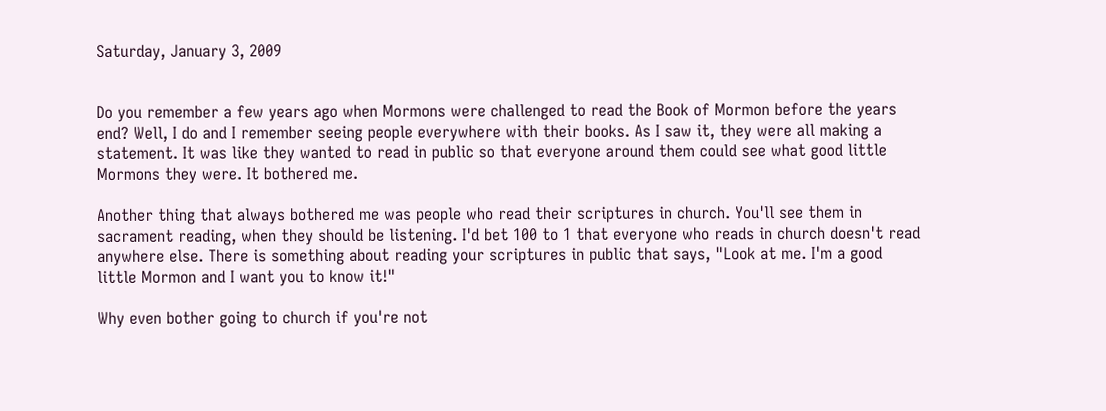Saturday, January 3, 2009


Do you remember a few years ago when Mormons were challenged to read the Book of Mormon before the years end? Well, I do and I remember seeing people everywhere with their books. As I saw it, they were all making a statement. It was like they wanted to read in public so that everyone around them could see what good little Mormons they were. It bothered me.

Another thing that always bothered me was people who read their scriptures in church. You'll see them in sacrament reading, when they should be listening. I'd bet 100 to 1 that everyone who reads in church doesn't read anywhere else. There is something about reading your scriptures in public that says, "Look at me. I'm a good little Mormon and I want you to know it!"

Why even bother going to church if you're not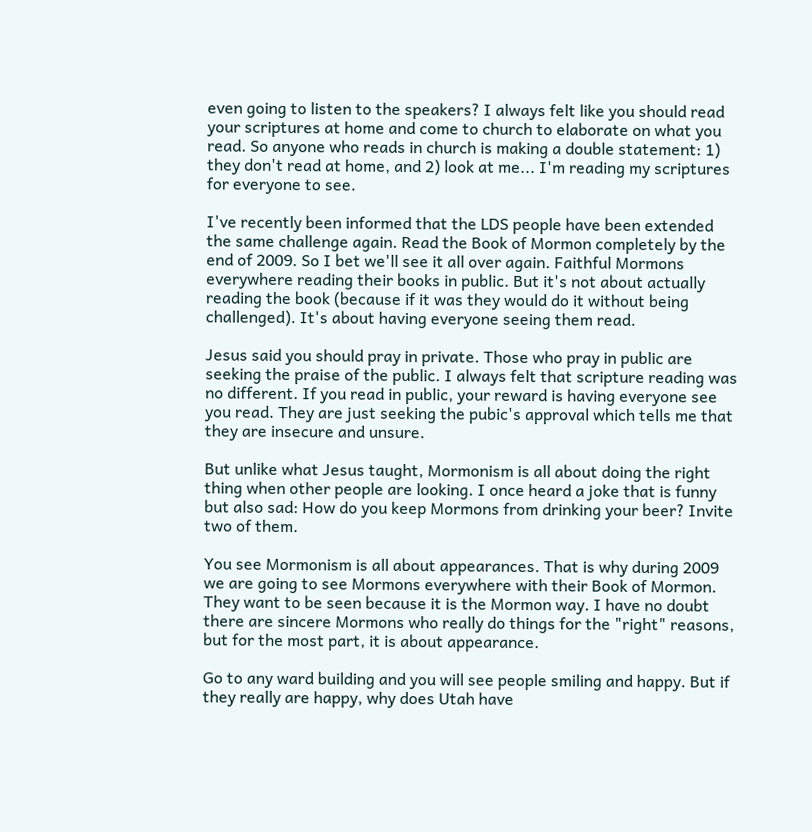even going to listen to the speakers? I always felt like you should read your scriptures at home and come to church to elaborate on what you read. So anyone who reads in church is making a double statement: 1) they don't read at home, and 2) look at me... I'm reading my scriptures for everyone to see.

I've recently been informed that the LDS people have been extended the same challenge again. Read the Book of Mormon completely by the end of 2009. So I bet we'll see it all over again. Faithful Mormons everywhere reading their books in public. But it's not about actually reading the book (because if it was they would do it without being challenged). It's about having everyone seeing them read.

Jesus said you should pray in private. Those who pray in public are seeking the praise of the public. I always felt that scripture reading was no different. If you read in public, your reward is having everyone see you read. They are just seeking the pubic's approval which tells me that they are insecure and unsure.

But unlike what Jesus taught, Mormonism is all about doing the right thing when other people are looking. I once heard a joke that is funny but also sad: How do you keep Mormons from drinking your beer? Invite two of them.

You see Mormonism is all about appearances. That is why during 2009 we are going to see Mormons everywhere with their Book of Mormon. They want to be seen because it is the Mormon way. I have no doubt there are sincere Mormons who really do things for the "right" reasons, but for the most part, it is about appearance.

Go to any ward building and you will see people smiling and happy. But if they really are happy, why does Utah have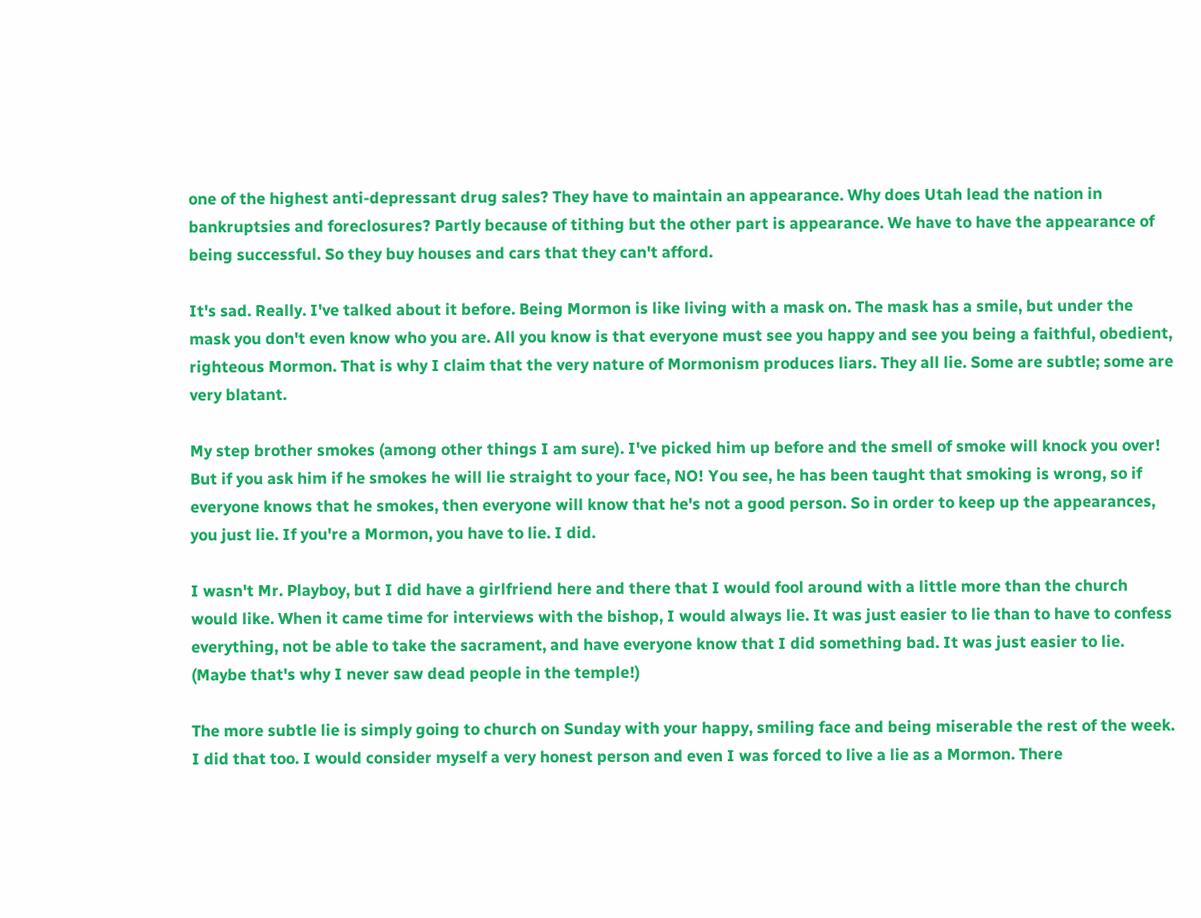one of the highest anti-depressant drug sales? They have to maintain an appearance. Why does Utah lead the nation in bankruptsies and foreclosures? Partly because of tithing but the other part is appearance. We have to have the appearance of being successful. So they buy houses and cars that they can't afford.

It's sad. Really. I've talked about it before. Being Mormon is like living with a mask on. The mask has a smile, but under the mask you don't even know who you are. All you know is that everyone must see you happy and see you being a faithful, obedient, righteous Mormon. That is why I claim that the very nature of Mormonism produces liars. They all lie. Some are subtle; some are very blatant.

My step brother smokes (among other things I am sure). I've picked him up before and the smell of smoke will knock you over! But if you ask him if he smokes he will lie straight to your face, NO! You see, he has been taught that smoking is wrong, so if everyone knows that he smokes, then everyone will know that he's not a good person. So in order to keep up the appearances, you just lie. If you're a Mormon, you have to lie. I did.

I wasn't Mr. Playboy, but I did have a girlfriend here and there that I would fool around with a little more than the church would like. When it came time for interviews with the bishop, I would always lie. It was just easier to lie than to have to confess everything, not be able to take the sacrament, and have everyone know that I did something bad. It was just easier to lie. (Maybe that's why I never saw dead people in the temple!)

The more subtle lie is simply going to church on Sunday with your happy, smiling face and being miserable the rest of the week. I did that too. I would consider myself a very honest person and even I was forced to live a lie as a Mormon. There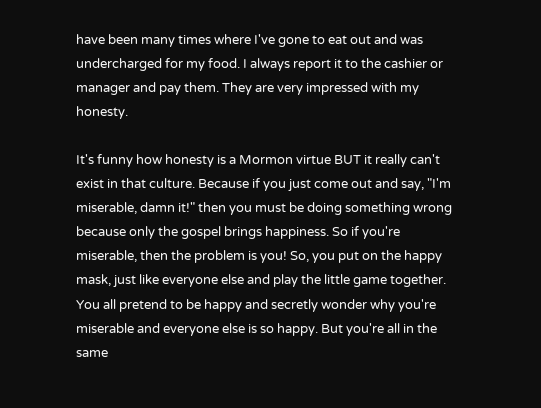have been many times where I've gone to eat out and was undercharged for my food. I always report it to the cashier or manager and pay them. They are very impressed with my honesty.

It's funny how honesty is a Mormon virtue BUT it really can't exist in that culture. Because if you just come out and say, "I'm miserable, damn it!" then you must be doing something wrong because only the gospel brings happiness. So if you're miserable, then the problem is you! So, you put on the happy mask, just like everyone else and play the little game together. You all pretend to be happy and secretly wonder why you're miserable and everyone else is so happy. But you're all in the same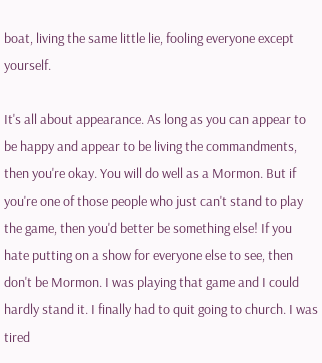boat, living the same little lie, fooling everyone except yourself.

It's all about appearance. As long as you can appear to be happy and appear to be living the commandments, then you're okay. You will do well as a Mormon. But if you're one of those people who just can't stand to play the game, then you'd better be something else! If you hate putting on a show for everyone else to see, then don't be Mormon. I was playing that game and I could hardly stand it. I finally had to quit going to church. I was tired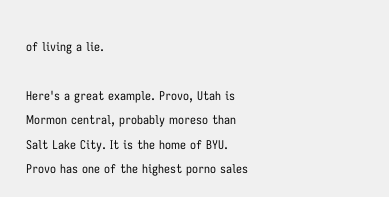of living a lie.

Here's a great example. Provo, Utah is Mormon central, probably moreso than Salt Lake City. It is the home of BYU. Provo has one of the highest porno sales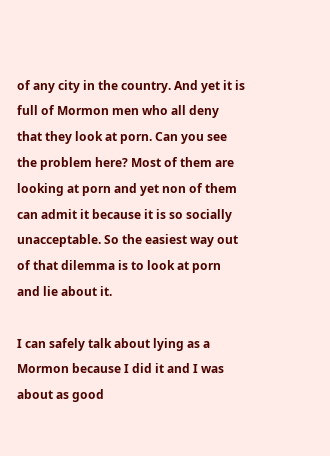of any city in the country. And yet it is full of Mormon men who all deny that they look at porn. Can you see the problem here? Most of them are looking at porn and yet non of them can admit it because it is so socially unacceptable. So the easiest way out of that dilemma is to look at porn and lie about it.

I can safely talk about lying as a Mormon because I did it and I was about as good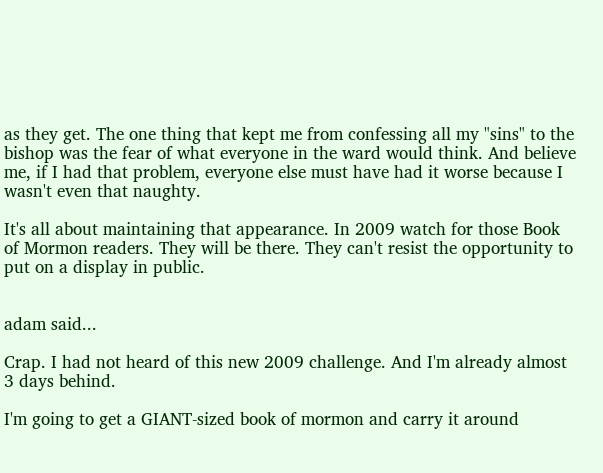as they get. The one thing that kept me from confessing all my "sins" to the bishop was the fear of what everyone in the ward would think. And believe me, if I had that problem, everyone else must have had it worse because I wasn't even that naughty.

It's all about maintaining that appearance. In 2009 watch for those Book of Mormon readers. They will be there. They can't resist the opportunity to put on a display in public.


adam said...

Crap. I had not heard of this new 2009 challenge. And I'm already almost 3 days behind.

I'm going to get a GIANT-sized book of mormon and carry it around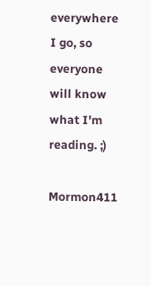everywhere I go, so everyone will know what I'm reading. ;)

Mormon411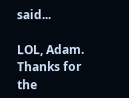said...

LOL, Adam. Thanks for the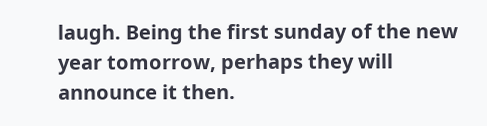laugh. Being the first sunday of the new year tomorrow, perhaps they will announce it then.